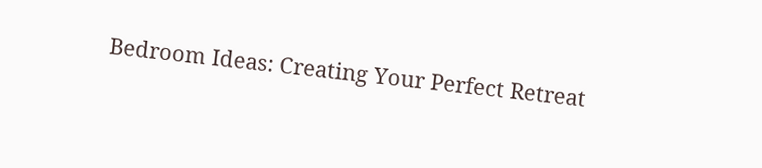Bedroom Ideas: Creating Your Perfect Retreat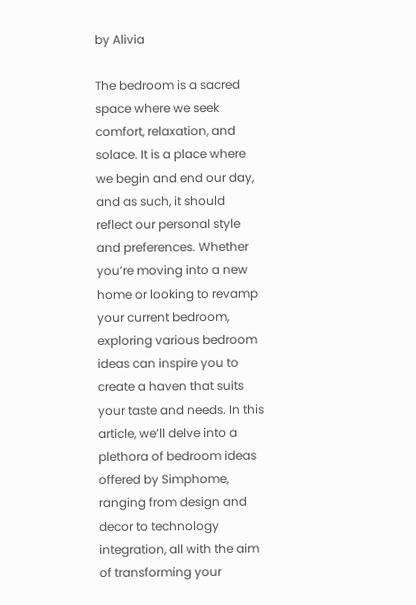by Alivia

The bedroom is a sacred space where we seek comfort, relaxation, and solace. It is a place where we begin and end our day, and as such, it should reflect our personal style and preferences. Whether you’re moving into a new home or looking to revamp your current bedroom, exploring various bedroom ideas can inspire you to create a haven that suits your taste and needs. In this article, we’ll delve into a plethora of bedroom ideas offered by Simphome, ranging from design and decor to technology integration, all with the aim of transforming your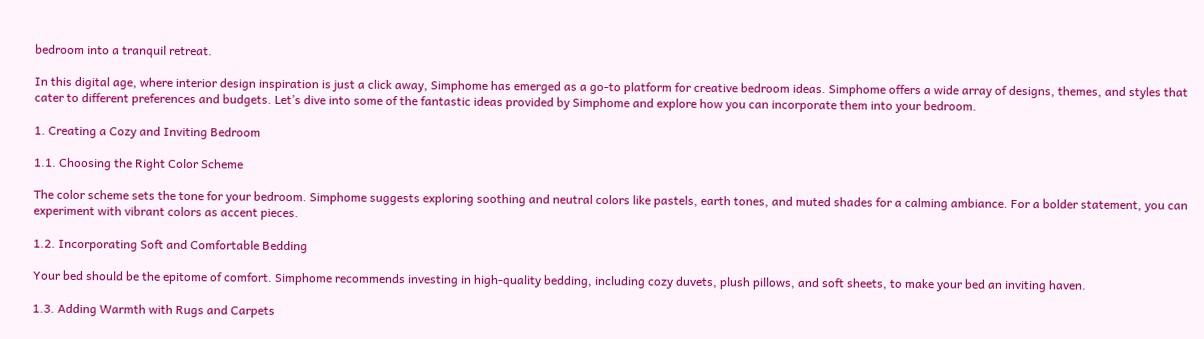bedroom into a tranquil retreat.

In this digital age, where interior design inspiration is just a click away, Simphome has emerged as a go-to platform for creative bedroom ideas. Simphome offers a wide array of designs, themes, and styles that cater to different preferences and budgets. Let’s dive into some of the fantastic ideas provided by Simphome and explore how you can incorporate them into your bedroom.

1. Creating a Cozy and Inviting Bedroom

1.1. Choosing the Right Color Scheme

The color scheme sets the tone for your bedroom. Simphome suggests exploring soothing and neutral colors like pastels, earth tones, and muted shades for a calming ambiance. For a bolder statement, you can experiment with vibrant colors as accent pieces.

1.2. Incorporating Soft and Comfortable Bedding

Your bed should be the epitome of comfort. Simphome recommends investing in high-quality bedding, including cozy duvets, plush pillows, and soft sheets, to make your bed an inviting haven.

1.3. Adding Warmth with Rugs and Carpets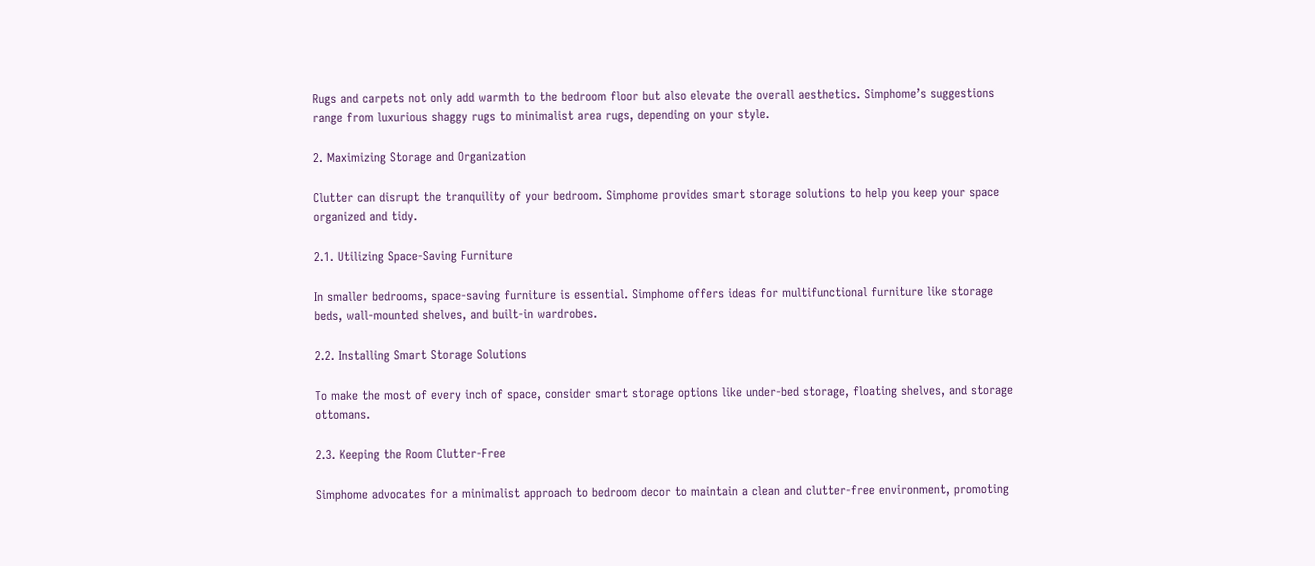Rugs and carpets not only add warmth to the bedroom floor but also elevate the overall aesthetics. Simphome’s suggestions range from luxurious shaggy rugs to minimalist area rugs, depending on your style.

2. Maximizing Storage and Organization

Clutter can disrupt the tranquility of your bedroom. Simphome provides smart storage solutions to help you keep your space organized and tidy.

2.1. Utilizing Space-Saving Furniture

In smaller bedrooms, space-saving furniture is essential. Simphome offers ideas for multifunctional furniture like storage beds, wall-mounted shelves, and built-in wardrobes.

2.2. Installing Smart Storage Solutions

To make the most of every inch of space, consider smart storage options like under-bed storage, floating shelves, and storage ottomans.

2.3. Keeping the Room Clutter-Free

Simphome advocates for a minimalist approach to bedroom decor to maintain a clean and clutter-free environment, promoting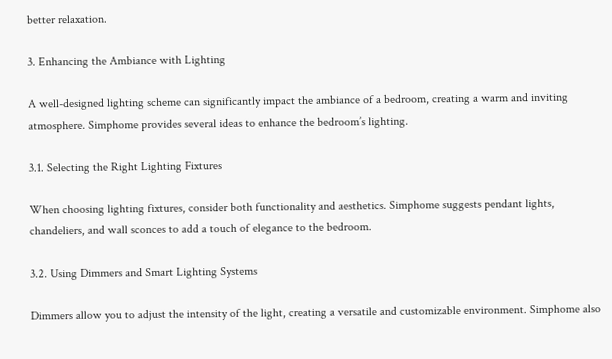better relaxation.

3. Enhancing the Ambiance with Lighting

A well-designed lighting scheme can significantly impact the ambiance of a bedroom, creating a warm and inviting atmosphere. Simphome provides several ideas to enhance the bedroom’s lighting.

3.1. Selecting the Right Lighting Fixtures

When choosing lighting fixtures, consider both functionality and aesthetics. Simphome suggests pendant lights, chandeliers, and wall sconces to add a touch of elegance to the bedroom.

3.2. Using Dimmers and Smart Lighting Systems

Dimmers allow you to adjust the intensity of the light, creating a versatile and customizable environment. Simphome also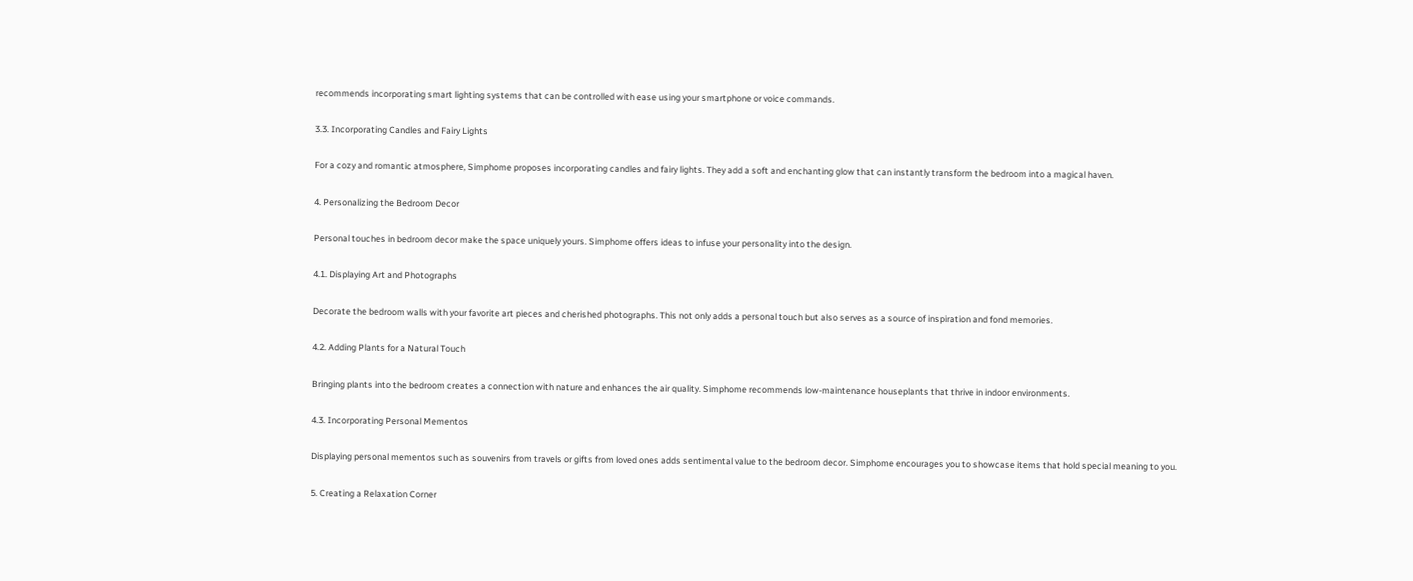recommends incorporating smart lighting systems that can be controlled with ease using your smartphone or voice commands.

3.3. Incorporating Candles and Fairy Lights

For a cozy and romantic atmosphere, Simphome proposes incorporating candles and fairy lights. They add a soft and enchanting glow that can instantly transform the bedroom into a magical haven.

4. Personalizing the Bedroom Decor

Personal touches in bedroom decor make the space uniquely yours. Simphome offers ideas to infuse your personality into the design.

4.1. Displaying Art and Photographs

Decorate the bedroom walls with your favorite art pieces and cherished photographs. This not only adds a personal touch but also serves as a source of inspiration and fond memories.

4.2. Adding Plants for a Natural Touch

Bringing plants into the bedroom creates a connection with nature and enhances the air quality. Simphome recommends low-maintenance houseplants that thrive in indoor environments.

4.3. Incorporating Personal Mementos

Displaying personal mementos such as souvenirs from travels or gifts from loved ones adds sentimental value to the bedroom decor. Simphome encourages you to showcase items that hold special meaning to you.

5. Creating a Relaxation Corner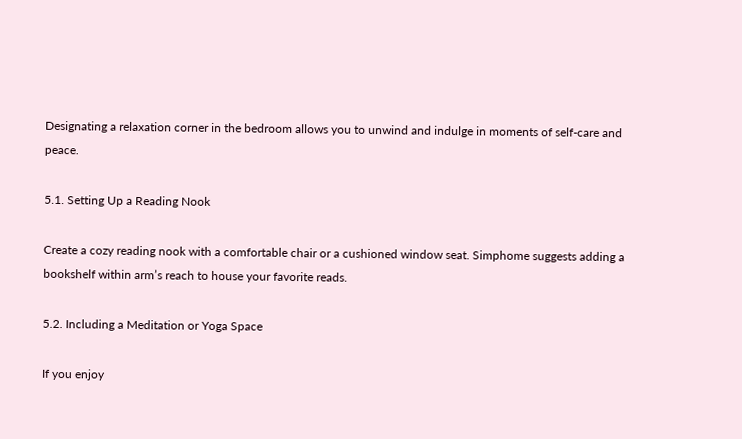Designating a relaxation corner in the bedroom allows you to unwind and indulge in moments of self-care and peace.

5.1. Setting Up a Reading Nook

Create a cozy reading nook with a comfortable chair or a cushioned window seat. Simphome suggests adding a bookshelf within arm’s reach to house your favorite reads.

5.2. Including a Meditation or Yoga Space

If you enjoy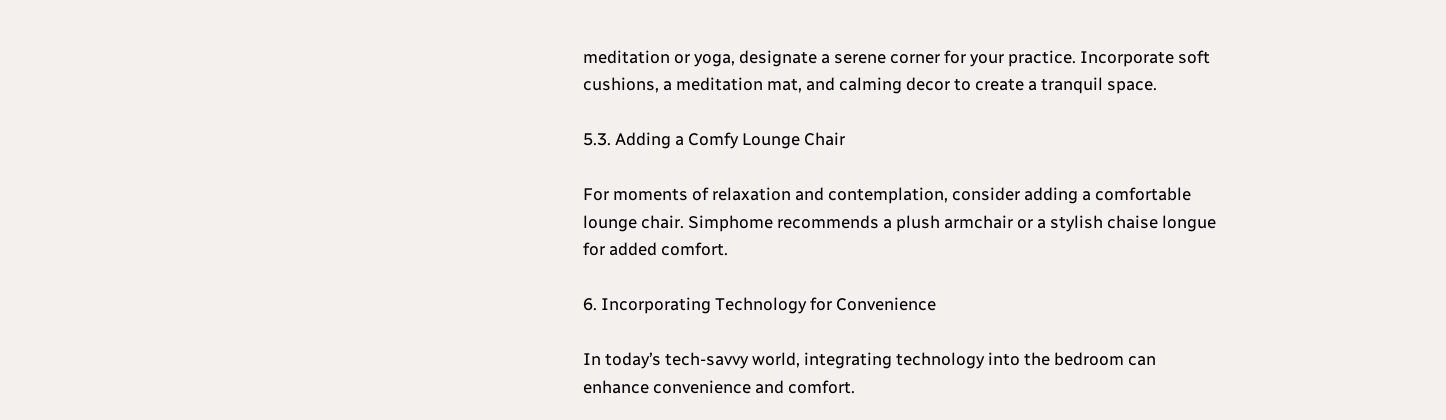meditation or yoga, designate a serene corner for your practice. Incorporate soft cushions, a meditation mat, and calming decor to create a tranquil space.

5.3. Adding a Comfy Lounge Chair

For moments of relaxation and contemplation, consider adding a comfortable lounge chair. Simphome recommends a plush armchair or a stylish chaise longue for added comfort.

6. Incorporating Technology for Convenience

In today’s tech-savvy world, integrating technology into the bedroom can enhance convenience and comfort.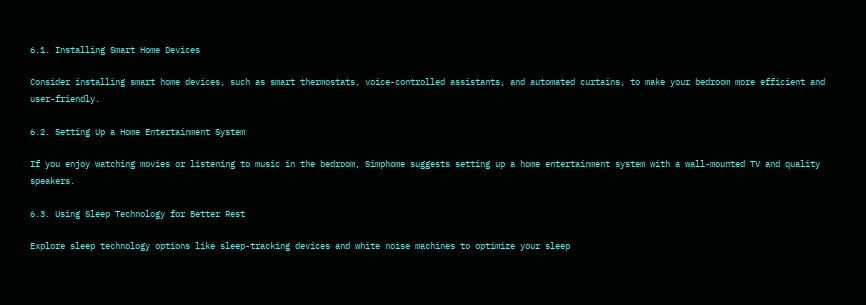6.1. Installing Smart Home Devices

Consider installing smart home devices, such as smart thermostats, voice-controlled assistants, and automated curtains, to make your bedroom more efficient and user-friendly.

6.2. Setting Up a Home Entertainment System

If you enjoy watching movies or listening to music in the bedroom, Simphome suggests setting up a home entertainment system with a wall-mounted TV and quality speakers.

6.3. Using Sleep Technology for Better Rest

Explore sleep technology options like sleep-tracking devices and white noise machines to optimize your sleep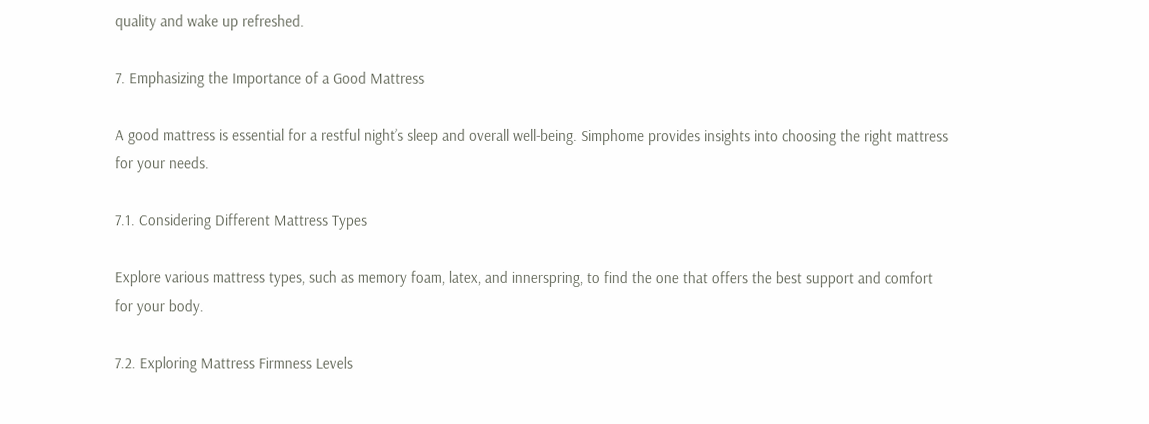quality and wake up refreshed.

7. Emphasizing the Importance of a Good Mattress

A good mattress is essential for a restful night’s sleep and overall well-being. Simphome provides insights into choosing the right mattress for your needs.

7.1. Considering Different Mattress Types

Explore various mattress types, such as memory foam, latex, and innerspring, to find the one that offers the best support and comfort for your body.

7.2. Exploring Mattress Firmness Levels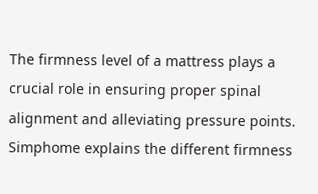The firmness level of a mattress plays a crucial role in ensuring proper spinal alignment and alleviating pressure points. Simphome explains the different firmness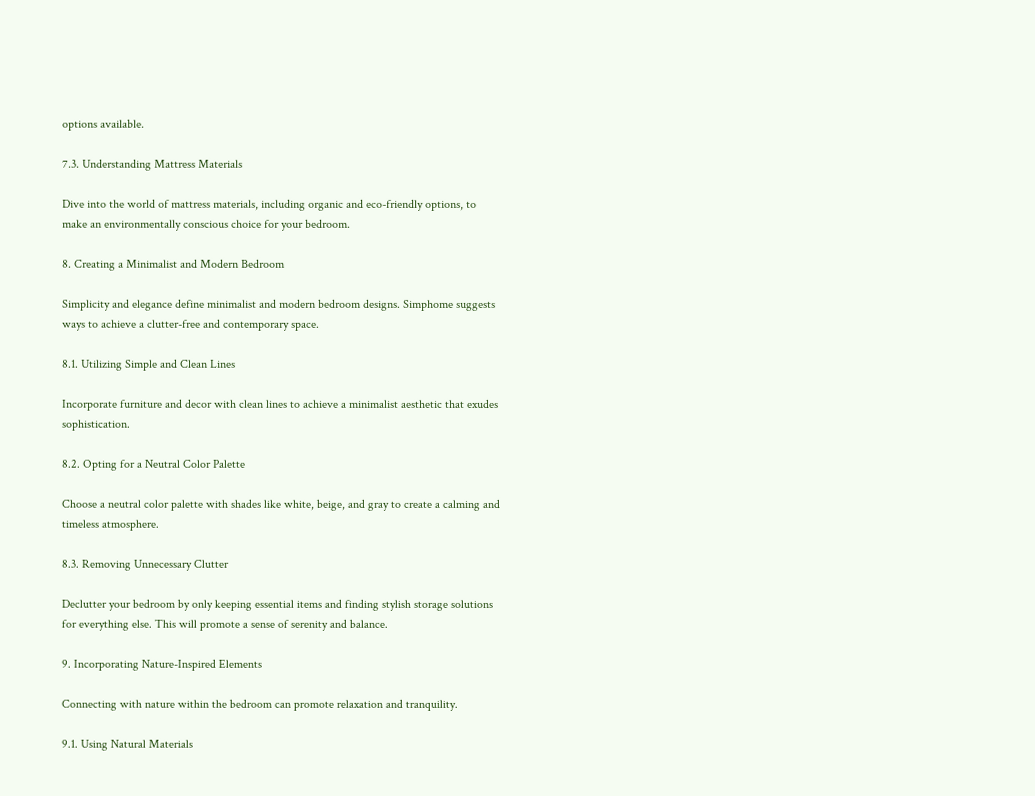options available.

7.3. Understanding Mattress Materials

Dive into the world of mattress materials, including organic and eco-friendly options, to make an environmentally conscious choice for your bedroom.

8. Creating a Minimalist and Modern Bedroom

Simplicity and elegance define minimalist and modern bedroom designs. Simphome suggests ways to achieve a clutter-free and contemporary space.

8.1. Utilizing Simple and Clean Lines

Incorporate furniture and decor with clean lines to achieve a minimalist aesthetic that exudes sophistication.

8.2. Opting for a Neutral Color Palette

Choose a neutral color palette with shades like white, beige, and gray to create a calming and timeless atmosphere.

8.3. Removing Unnecessary Clutter

Declutter your bedroom by only keeping essential items and finding stylish storage solutions for everything else. This will promote a sense of serenity and balance.

9. Incorporating Nature-Inspired Elements

Connecting with nature within the bedroom can promote relaxation and tranquility.

9.1. Using Natural Materials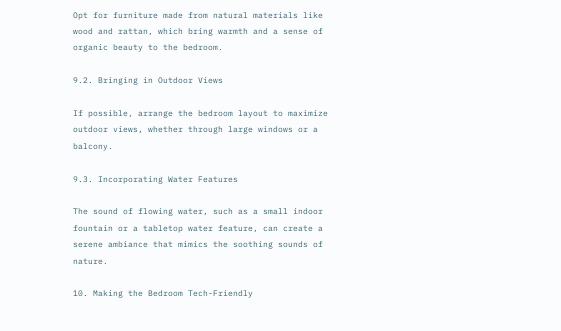Opt for furniture made from natural materials like wood and rattan, which bring warmth and a sense of organic beauty to the bedroom.

9.2. Bringing in Outdoor Views

If possible, arrange the bedroom layout to maximize outdoor views, whether through large windows or a balcony.

9.3. Incorporating Water Features

The sound of flowing water, such as a small indoor fountain or a tabletop water feature, can create a serene ambiance that mimics the soothing sounds of nature.

10. Making the Bedroom Tech-Friendly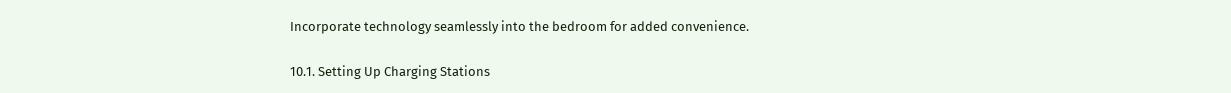Incorporate technology seamlessly into the bedroom for added convenience.

10.1. Setting Up Charging Stations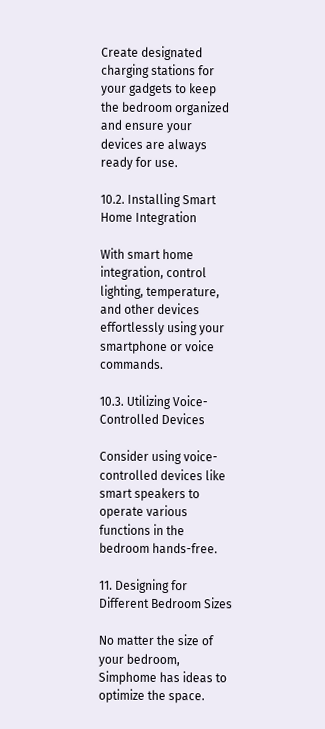Create designated charging stations for your gadgets to keep the bedroom organized and ensure your devices are always ready for use.

10.2. Installing Smart Home Integration

With smart home integration, control lighting, temperature, and other devices effortlessly using your smartphone or voice commands.

10.3. Utilizing Voice-Controlled Devices

Consider using voice-controlled devices like smart speakers to operate various functions in the bedroom hands-free.

11. Designing for Different Bedroom Sizes

No matter the size of your bedroom, Simphome has ideas to optimize the space.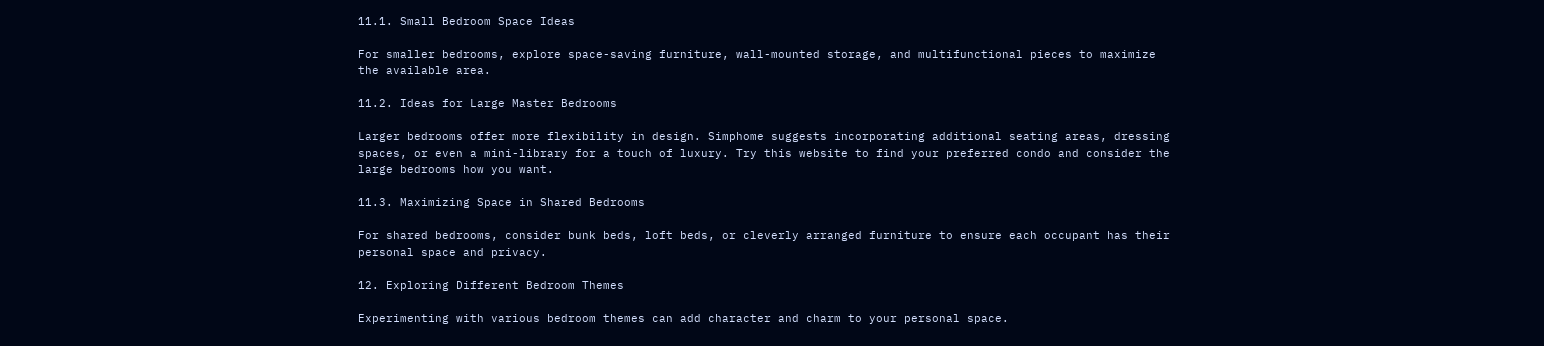11.1. Small Bedroom Space Ideas

For smaller bedrooms, explore space-saving furniture, wall-mounted storage, and multifunctional pieces to maximize the available area.

11.2. Ideas for Large Master Bedrooms

Larger bedrooms offer more flexibility in design. Simphome suggests incorporating additional seating areas, dressing spaces, or even a mini-library for a touch of luxury. Try this website to find your preferred condo and consider the large bedrooms how you want.

11.3. Maximizing Space in Shared Bedrooms

For shared bedrooms, consider bunk beds, loft beds, or cleverly arranged furniture to ensure each occupant has their personal space and privacy.

12. Exploring Different Bedroom Themes

Experimenting with various bedroom themes can add character and charm to your personal space.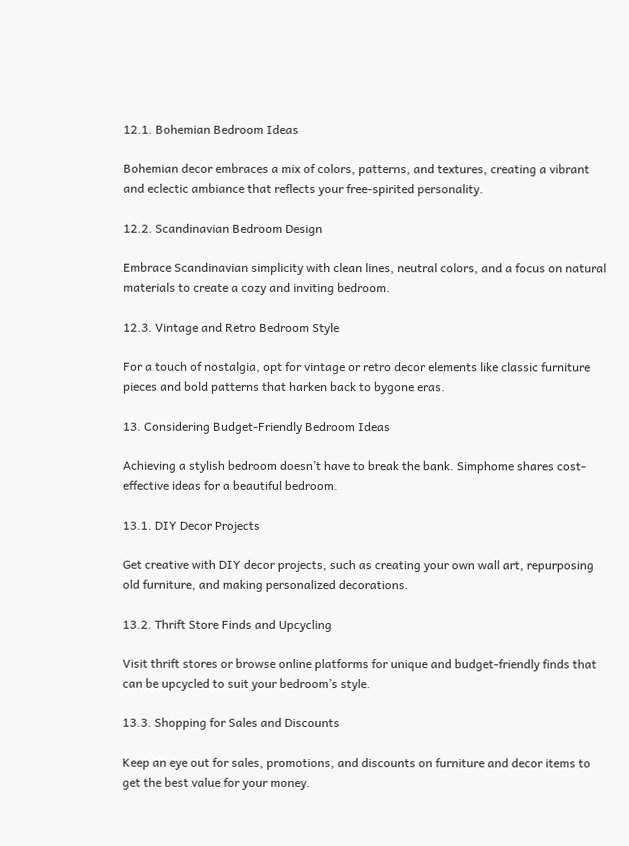12.1. Bohemian Bedroom Ideas

Bohemian decor embraces a mix of colors, patterns, and textures, creating a vibrant and eclectic ambiance that reflects your free-spirited personality.

12.2. Scandinavian Bedroom Design

Embrace Scandinavian simplicity with clean lines, neutral colors, and a focus on natural materials to create a cozy and inviting bedroom.

12.3. Vintage and Retro Bedroom Style

For a touch of nostalgia, opt for vintage or retro decor elements like classic furniture pieces and bold patterns that harken back to bygone eras.

13. Considering Budget-Friendly Bedroom Ideas

Achieving a stylish bedroom doesn’t have to break the bank. Simphome shares cost-effective ideas for a beautiful bedroom.

13.1. DIY Decor Projects

Get creative with DIY decor projects, such as creating your own wall art, repurposing old furniture, and making personalized decorations.

13.2. Thrift Store Finds and Upcycling

Visit thrift stores or browse online platforms for unique and budget-friendly finds that can be upcycled to suit your bedroom’s style.

13.3. Shopping for Sales and Discounts

Keep an eye out for sales, promotions, and discounts on furniture and decor items to get the best value for your money.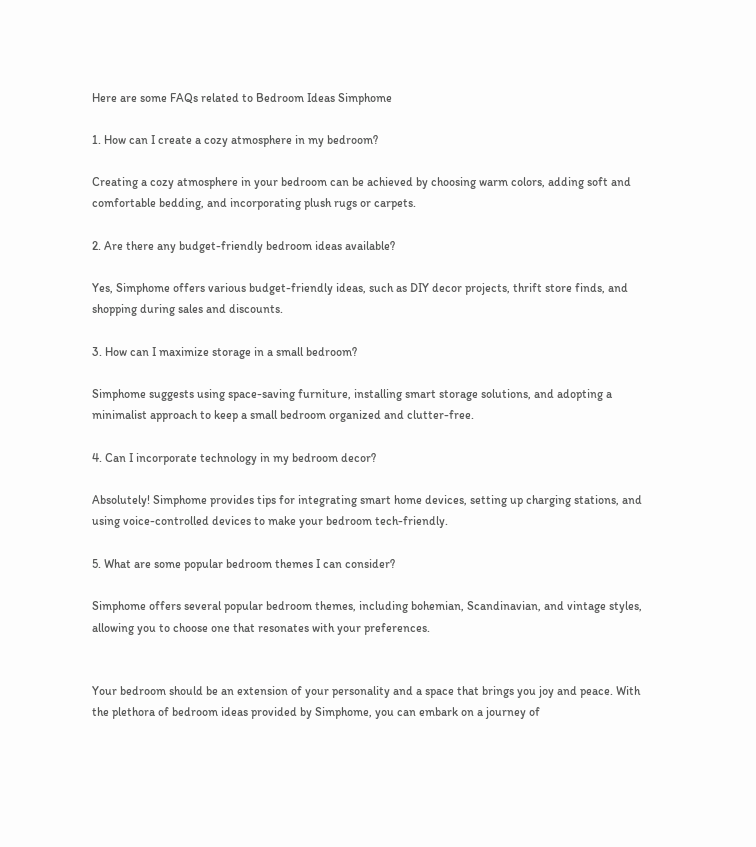Here are some FAQs related to Bedroom Ideas Simphome

1. How can I create a cozy atmosphere in my bedroom?

Creating a cozy atmosphere in your bedroom can be achieved by choosing warm colors, adding soft and comfortable bedding, and incorporating plush rugs or carpets.

2. Are there any budget-friendly bedroom ideas available?

Yes, Simphome offers various budget-friendly ideas, such as DIY decor projects, thrift store finds, and shopping during sales and discounts.

3. How can I maximize storage in a small bedroom?

Simphome suggests using space-saving furniture, installing smart storage solutions, and adopting a minimalist approach to keep a small bedroom organized and clutter-free.

4. Can I incorporate technology in my bedroom decor?

Absolutely! Simphome provides tips for integrating smart home devices, setting up charging stations, and using voice-controlled devices to make your bedroom tech-friendly.

5. What are some popular bedroom themes I can consider?

Simphome offers several popular bedroom themes, including bohemian, Scandinavian, and vintage styles, allowing you to choose one that resonates with your preferences.


Your bedroom should be an extension of your personality and a space that brings you joy and peace. With the plethora of bedroom ideas provided by Simphome, you can embark on a journey of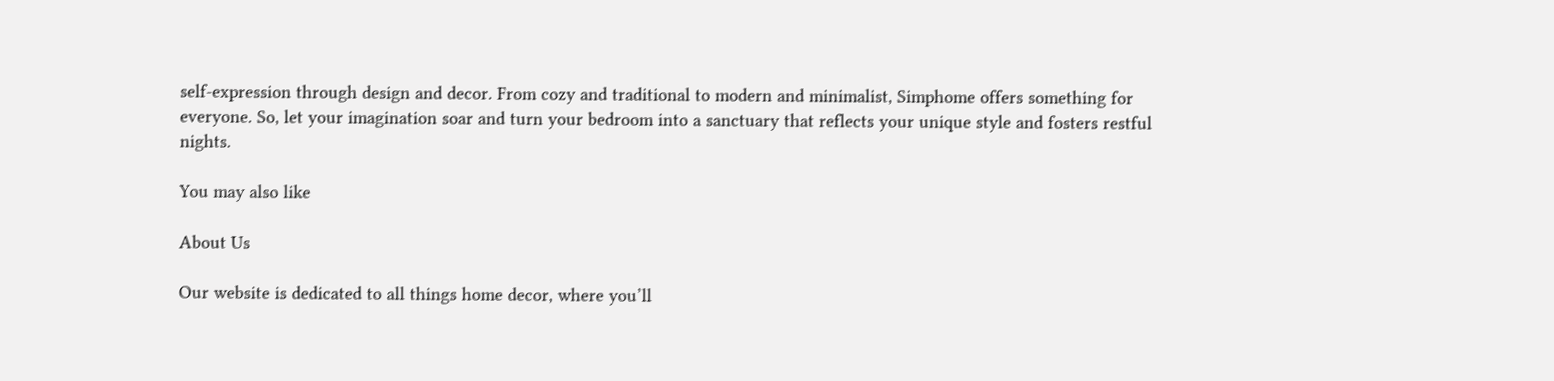self-expression through design and decor. From cozy and traditional to modern and minimalist, Simphome offers something for everyone. So, let your imagination soar and turn your bedroom into a sanctuary that reflects your unique style and fosters restful nights.

You may also like

About Us

Our website is dedicated to all things home decor, where you’ll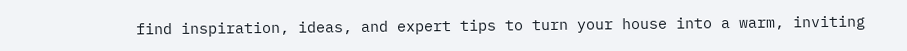find inspiration, ideas, and expert tips to turn your house into a warm, inviting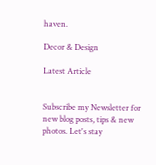haven.

Decor & Design

Latest Article


Subscribe my Newsletter for new blog posts, tips & new photos. Let's stay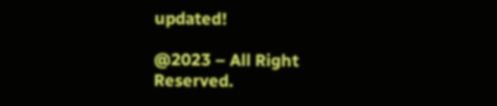updated!

@2023 – All Right Reserved.